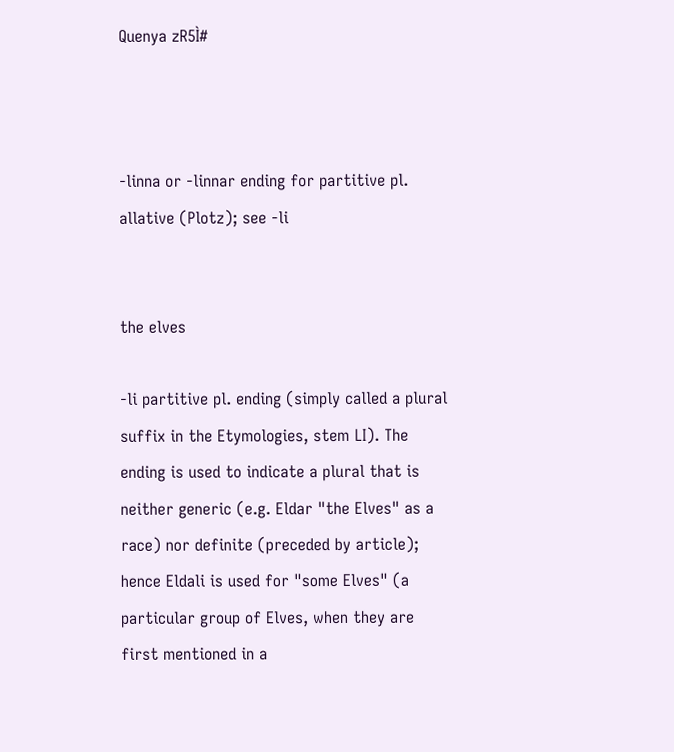Quenya zR5Ì#



-linna or -linnar ending for partitive pl. allative (Plotz); see -li


the elves

-li partitive pl. ending (simply called a plural suffix in the Etymologies, stem LI). The ending is used to indicate a plural that is neither generic (e.g. Eldar "the Elves" as a race) nor definite (preceded by article); hence Eldali is used for "some Elves" (a particular group of Elves, when they are first mentioned in a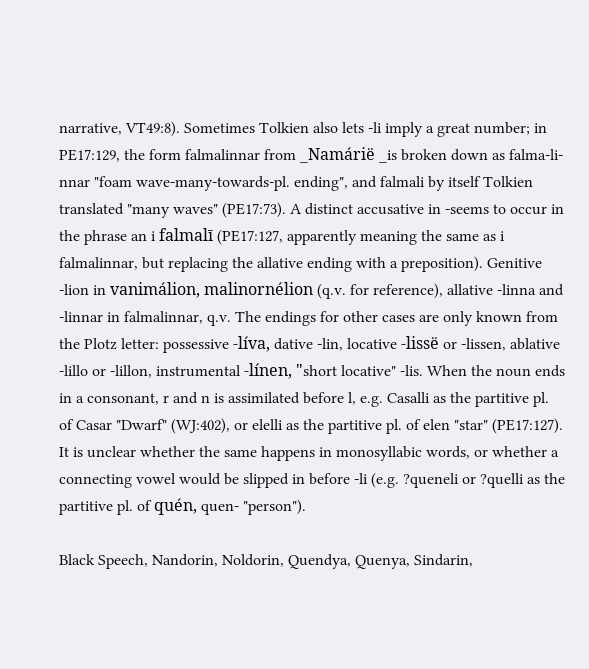narrative, VT49:8). Sometimes Tolkien also lets -li imply a great number; in PE17:129, the form falmalinnar from _Namárië _is broken down as falma-li-nnar "foam wave-many-towards-pl. ending", and falmali by itself Tolkien translated "many waves" (PE17:73). A distinct accusative in -seems to occur in the phrase an i falmalī (PE17:127, apparently meaning the same as i falmalinnar, but replacing the allative ending with a preposition). Genitive -lion in vanimálion, malinornélion (q.v. for reference), allative -linna and -linnar in falmalinnar, q.v. The endings for other cases are only known from the Plotz letter: possessive -líva, dative -lin, locative -lissë or -lissen, ablative -lillo or -lillon, instrumental -línen, "short locative" -lis. When the noun ends in a consonant, r and n is assimilated before l, e.g. Casalli as the partitive pl. of Casar "Dwarf" (WJ:402), or elelli as the partitive pl. of elen "star" (PE17:127). It is unclear whether the same happens in monosyllabic words, or whether a connecting vowel would be slipped in before -li (e.g. ?queneli or ?quelli as the partitive pl. of quén, quen- "person").

Black Speech, Nandorin, Noldorin, Quendya, Quenya, Sindarin,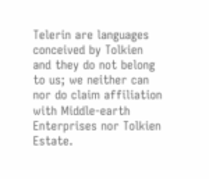Telerin are languages conceived by Tolkien and they do not belong to us; we neither can nor do claim affiliation with Middle-earth Enterprises nor Tolkien Estate.